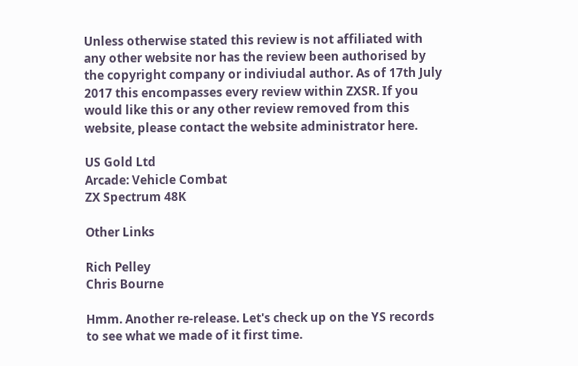Unless otherwise stated this review is not affiliated with any other website nor has the review been authorised by the copyright company or indiviudal author. As of 17th July 2017 this encompasses every review within ZXSR. If you would like this or any other review removed from this website, please contact the website administrator here.

US Gold Ltd
Arcade: Vehicle Combat
ZX Spectrum 48K

Other Links

Rich Pelley
Chris Bourne

Hmm. Another re-release. Let's check up on the YS records to see what we made of it first time.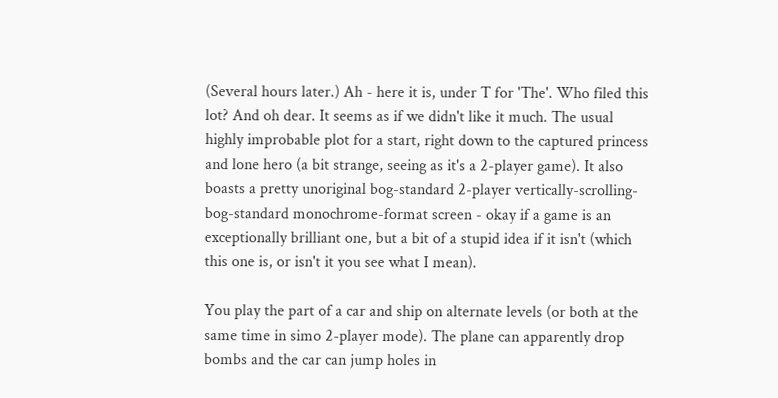(Several hours later.) Ah - here it is, under T for 'The'. Who filed this lot? And oh dear. It seems as if we didn't like it much. The usual highly improbable plot for a start, right down to the captured princess and lone hero (a bit strange, seeing as it's a 2-player game). It also boasts a pretty unoriginal bog-standard 2-player vertically-scrolling-bog-standard monochrome-format screen - okay if a game is an exceptionally brilliant one, but a bit of a stupid idea if it isn't (which this one is, or isn't it you see what I mean).

You play the part of a car and ship on alternate levels (or both at the same time in simo 2-player mode). The plane can apparently drop bombs and the car can jump holes in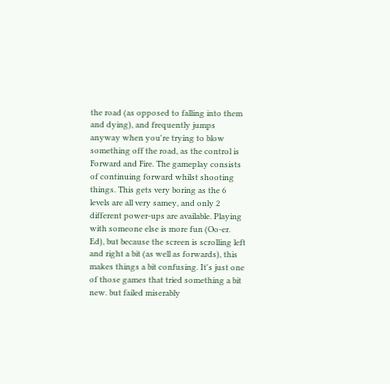the road (as opposed to falling into them and dying), and frequently jumps anyway when you're trying to blow something off the road, as the control is Forward and Fire. The gameplay consists of continuing forward whilst shooting things. This gets very boring as the 6 levels are all very samey, and only 2 different power-ups are available. Playing with someone else is more fun (Oo-er. Ed), but because the screen is scrolling left and right a bit (as well as forwards), this makes things a bit confusing. It's just one of those games that tried something a bit new. but failed miserably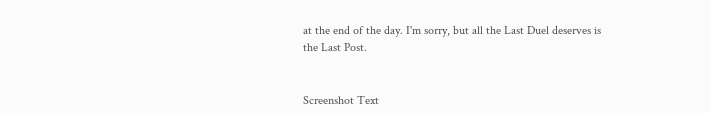at the end of the day. I'm sorry, but all the Last Duel deserves is the Last Post.


Screenshot Text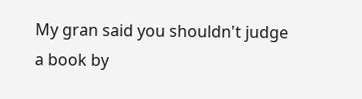My gran said you shouldn't judge a book by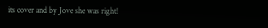its cover and by Jove she was right!